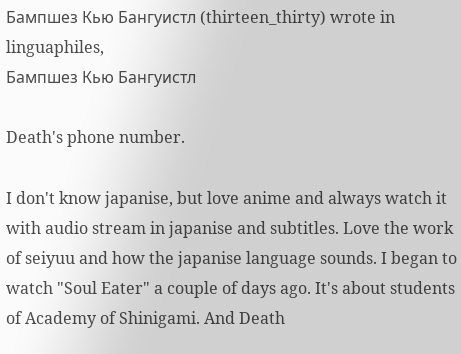Бампшез Кью Бангуистл (thirteen_thirty) wrote in linguaphiles,
Бампшез Кью Бангуистл

Death's phone number.

I don't know japanise, but love anime and always watch it with audio stream in japanise and subtitles. Love the work of seiyuu and how the japanise language sounds. I began to watch "Soul Eater" a couple of days ago. It's about students of Academy of Shinigami. And Death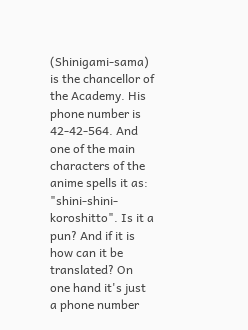(Shinigami-sama) is the chancellor of the Academy. His phone number is 42-42-564. And one of the main characters of the anime spells it as: "shini-shini-koroshitto". Is it a pun? And if it is how can it be translated? On one hand it's just a phone number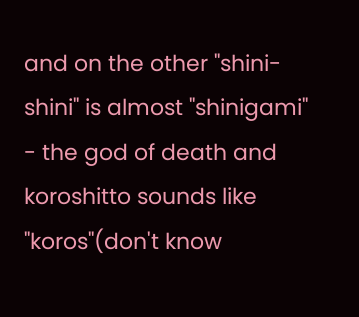and on the other "shini-shini" is almost "shinigami" - the god of death and koroshitto sounds like "koros"(don't know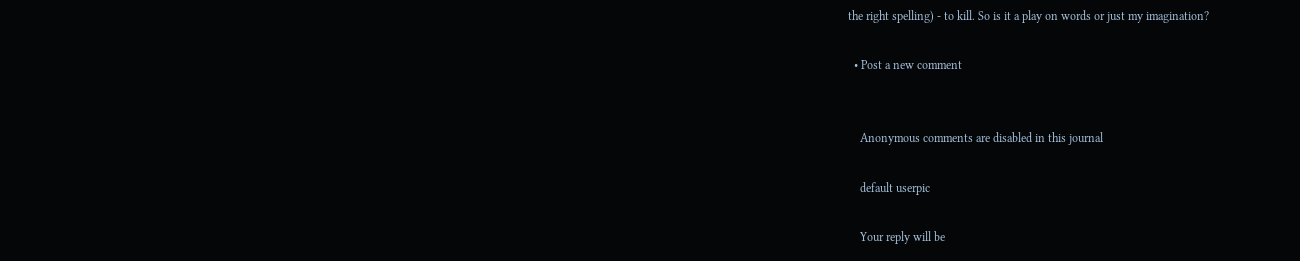the right spelling) - to kill. So is it a play on words or just my imagination?

  • Post a new comment


    Anonymous comments are disabled in this journal

    default userpic

    Your reply will be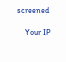screened

    Your IP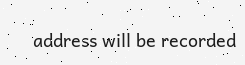address will be recorded